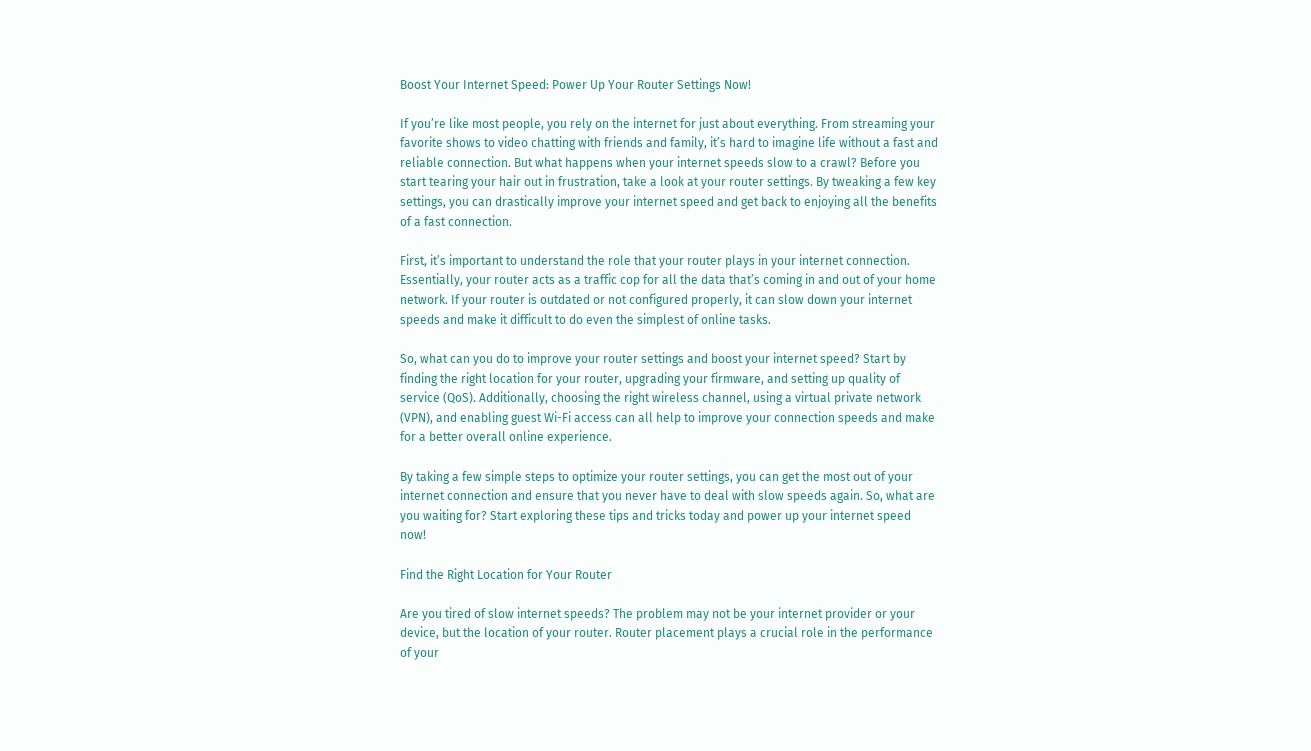Boost Your Internet Speed: Power Up Your Router Settings Now!

If you’re like most people, you rely on the internet for just about everything. From streaming your favorite shows to video chatting with friends and family, it’s hard to imagine life without a fast and reliable connection. But what happens when your internet speeds slow to a crawl? Before you start tearing your hair out in frustration, take a look at your router settings. By tweaking a few key settings, you can drastically improve your internet speed and get back to enjoying all the benefits of a fast connection.

First, it’s important to understand the role that your router plays in your internet connection. Essentially, your router acts as a traffic cop for all the data that’s coming in and out of your home network. If your router is outdated or not configured properly, it can slow down your internet speeds and make it difficult to do even the simplest of online tasks.

So, what can you do to improve your router settings and boost your internet speed? Start by finding the right location for your router, upgrading your firmware, and setting up quality of service (QoS). Additionally, choosing the right wireless channel, using a virtual private network (VPN), and enabling guest Wi-Fi access can all help to improve your connection speeds and make for a better overall online experience.

By taking a few simple steps to optimize your router settings, you can get the most out of your internet connection and ensure that you never have to deal with slow speeds again. So, what are you waiting for? Start exploring these tips and tricks today and power up your internet speed now!

Find the Right Location for Your Router

Are you tired of slow internet speeds? The problem may not be your internet provider or your device, but the location of your router. Router placement plays a crucial role in the performance of your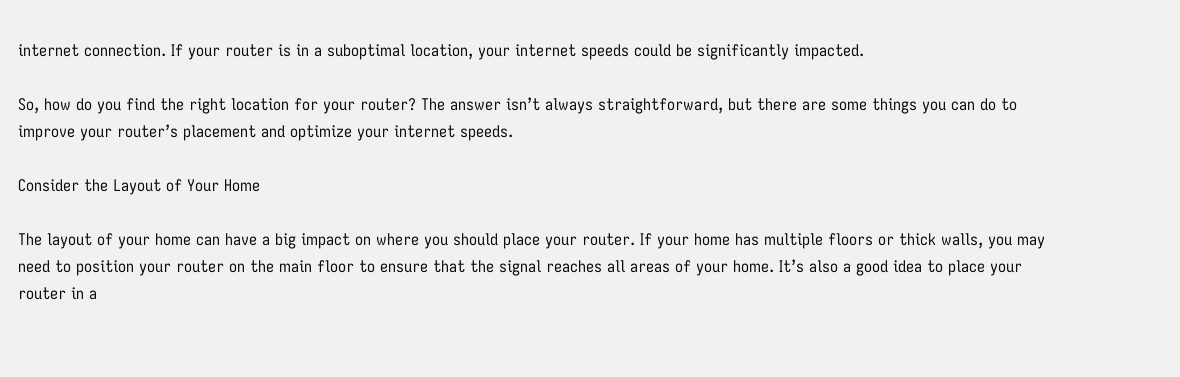internet connection. If your router is in a suboptimal location, your internet speeds could be significantly impacted.

So, how do you find the right location for your router? The answer isn’t always straightforward, but there are some things you can do to improve your router’s placement and optimize your internet speeds.

Consider the Layout of Your Home

The layout of your home can have a big impact on where you should place your router. If your home has multiple floors or thick walls, you may need to position your router on the main floor to ensure that the signal reaches all areas of your home. It’s also a good idea to place your router in a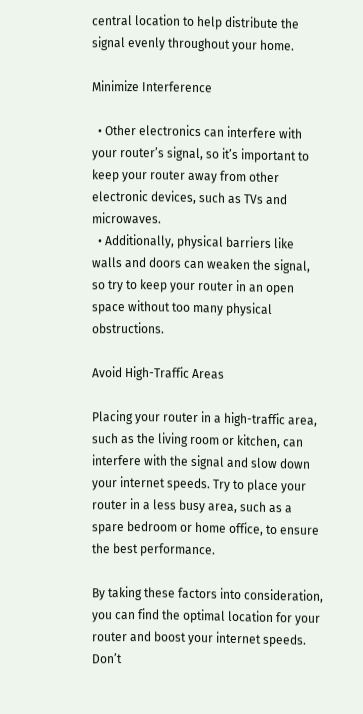central location to help distribute the signal evenly throughout your home.

Minimize Interference

  • Other electronics can interfere with your router’s signal, so it’s important to keep your router away from other electronic devices, such as TVs and microwaves.
  • Additionally, physical barriers like walls and doors can weaken the signal, so try to keep your router in an open space without too many physical obstructions.

Avoid High-Traffic Areas

Placing your router in a high-traffic area, such as the living room or kitchen, can interfere with the signal and slow down your internet speeds. Try to place your router in a less busy area, such as a spare bedroom or home office, to ensure the best performance.

By taking these factors into consideration, you can find the optimal location for your router and boost your internet speeds. Don’t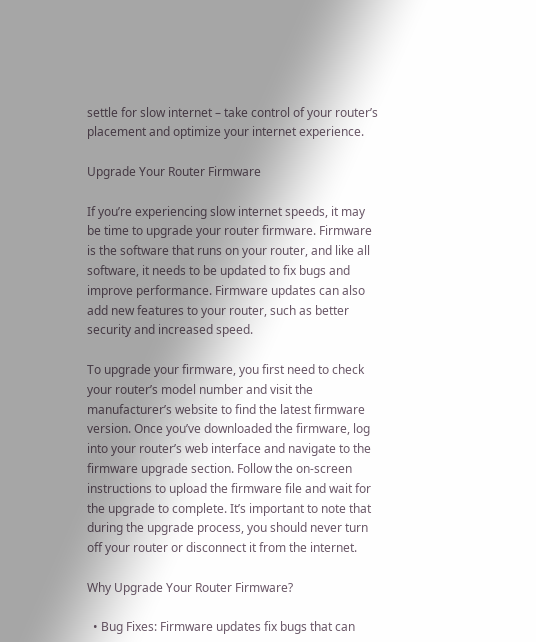settle for slow internet – take control of your router’s placement and optimize your internet experience.

Upgrade Your Router Firmware

If you’re experiencing slow internet speeds, it may be time to upgrade your router firmware. Firmware is the software that runs on your router, and like all software, it needs to be updated to fix bugs and improve performance. Firmware updates can also add new features to your router, such as better security and increased speed.

To upgrade your firmware, you first need to check your router’s model number and visit the manufacturer’s website to find the latest firmware version. Once you’ve downloaded the firmware, log into your router’s web interface and navigate to the firmware upgrade section. Follow the on-screen instructions to upload the firmware file and wait for the upgrade to complete. It’s important to note that during the upgrade process, you should never turn off your router or disconnect it from the internet.

Why Upgrade Your Router Firmware?

  • Bug Fixes: Firmware updates fix bugs that can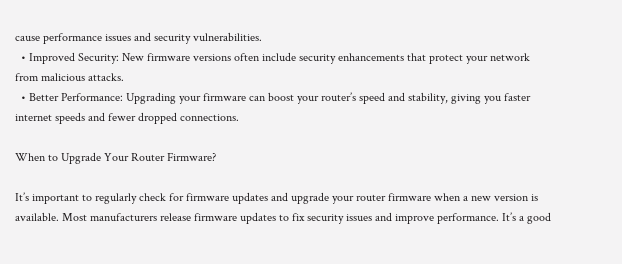cause performance issues and security vulnerabilities.
  • Improved Security: New firmware versions often include security enhancements that protect your network from malicious attacks.
  • Better Performance: Upgrading your firmware can boost your router’s speed and stability, giving you faster internet speeds and fewer dropped connections.

When to Upgrade Your Router Firmware?

It’s important to regularly check for firmware updates and upgrade your router firmware when a new version is available. Most manufacturers release firmware updates to fix security issues and improve performance. It’s a good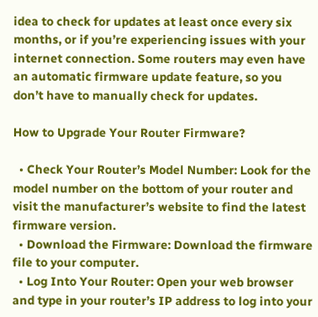idea to check for updates at least once every six months, or if you’re experiencing issues with your internet connection. Some routers may even have an automatic firmware update feature, so you don’t have to manually check for updates.

How to Upgrade Your Router Firmware?

  • Check Your Router’s Model Number: Look for the model number on the bottom of your router and visit the manufacturer’s website to find the latest firmware version.
  • Download the Firmware: Download the firmware file to your computer.
  • Log Into Your Router: Open your web browser and type in your router’s IP address to log into your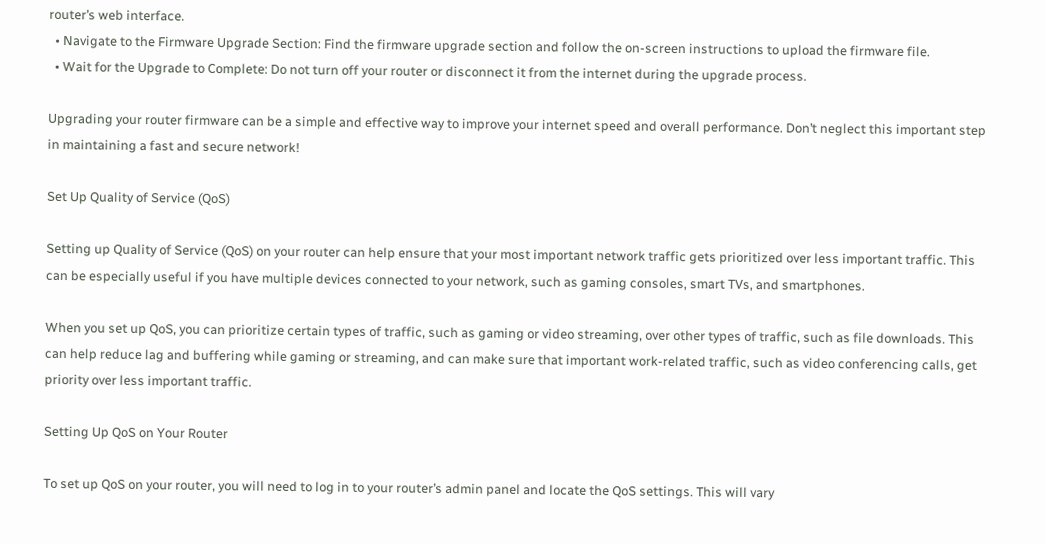router’s web interface.
  • Navigate to the Firmware Upgrade Section: Find the firmware upgrade section and follow the on-screen instructions to upload the firmware file.
  • Wait for the Upgrade to Complete: Do not turn off your router or disconnect it from the internet during the upgrade process.

Upgrading your router firmware can be a simple and effective way to improve your internet speed and overall performance. Don’t neglect this important step in maintaining a fast and secure network!

Set Up Quality of Service (QoS)

Setting up Quality of Service (QoS) on your router can help ensure that your most important network traffic gets prioritized over less important traffic. This can be especially useful if you have multiple devices connected to your network, such as gaming consoles, smart TVs, and smartphones.

When you set up QoS, you can prioritize certain types of traffic, such as gaming or video streaming, over other types of traffic, such as file downloads. This can help reduce lag and buffering while gaming or streaming, and can make sure that important work-related traffic, such as video conferencing calls, get priority over less important traffic.

Setting Up QoS on Your Router

To set up QoS on your router, you will need to log in to your router’s admin panel and locate the QoS settings. This will vary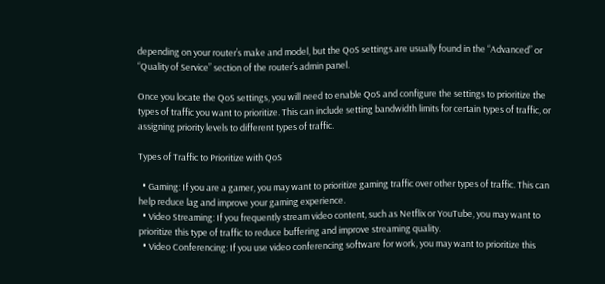depending on your router’s make and model, but the QoS settings are usually found in the “Advanced” or “Quality of Service” section of the router’s admin panel.

Once you locate the QoS settings, you will need to enable QoS and configure the settings to prioritize the types of traffic you want to prioritize. This can include setting bandwidth limits for certain types of traffic, or assigning priority levels to different types of traffic.

Types of Traffic to Prioritize with QoS

  • Gaming: If you are a gamer, you may want to prioritize gaming traffic over other types of traffic. This can help reduce lag and improve your gaming experience.
  • Video Streaming: If you frequently stream video content, such as Netflix or YouTube, you may want to prioritize this type of traffic to reduce buffering and improve streaming quality.
  • Video Conferencing: If you use video conferencing software for work, you may want to prioritize this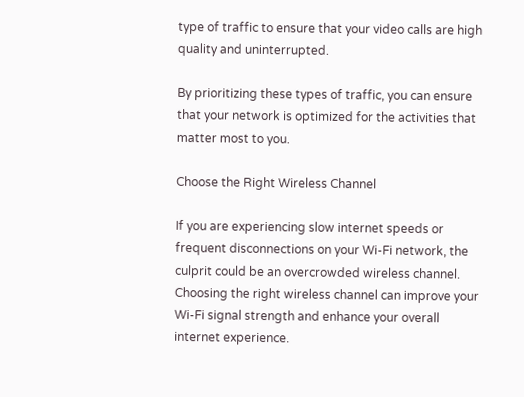type of traffic to ensure that your video calls are high quality and uninterrupted.

By prioritizing these types of traffic, you can ensure that your network is optimized for the activities that matter most to you.

Choose the Right Wireless Channel

If you are experiencing slow internet speeds or frequent disconnections on your Wi-Fi network, the culprit could be an overcrowded wireless channel. Choosing the right wireless channel can improve your Wi-Fi signal strength and enhance your overall internet experience.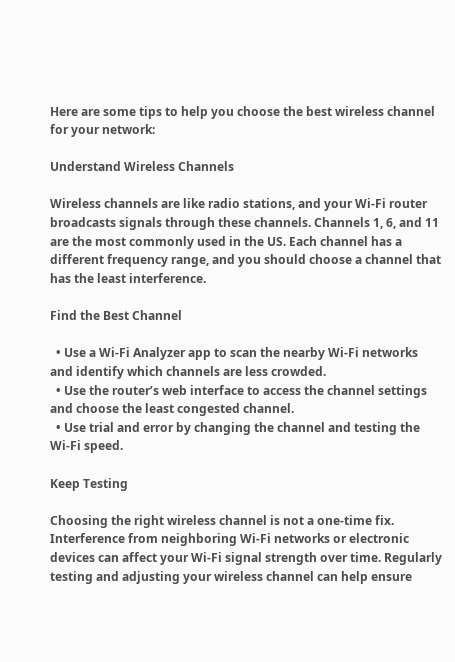Here are some tips to help you choose the best wireless channel for your network:

Understand Wireless Channels

Wireless channels are like radio stations, and your Wi-Fi router broadcasts signals through these channels. Channels 1, 6, and 11 are the most commonly used in the US. Each channel has a different frequency range, and you should choose a channel that has the least interference.

Find the Best Channel

  • Use a Wi-Fi Analyzer app to scan the nearby Wi-Fi networks and identify which channels are less crowded.
  • Use the router’s web interface to access the channel settings and choose the least congested channel.
  • Use trial and error by changing the channel and testing the Wi-Fi speed.

Keep Testing

Choosing the right wireless channel is not a one-time fix. Interference from neighboring Wi-Fi networks or electronic devices can affect your Wi-Fi signal strength over time. Regularly testing and adjusting your wireless channel can help ensure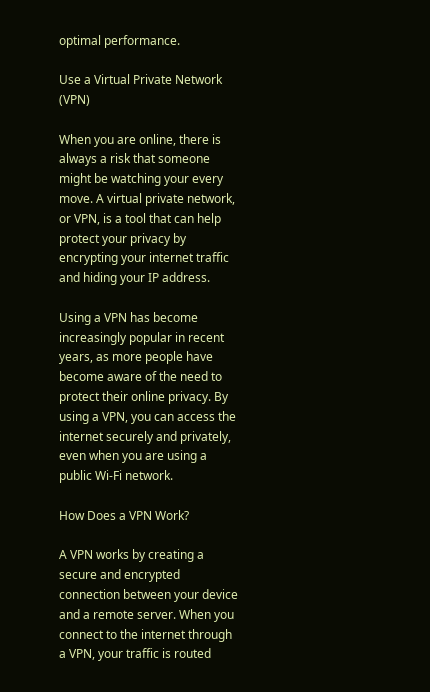optimal performance.

Use a Virtual Private Network (VPN)

When you are online, there is always a risk that someone might be watching your every move. A virtual private network, or VPN, is a tool that can help protect your privacy by encrypting your internet traffic and hiding your IP address.

Using a VPN has become increasingly popular in recent years, as more people have become aware of the need to protect their online privacy. By using a VPN, you can access the internet securely and privately, even when you are using a public Wi-Fi network.

How Does a VPN Work?

A VPN works by creating a secure and encrypted connection between your device and a remote server. When you connect to the internet through a VPN, your traffic is routed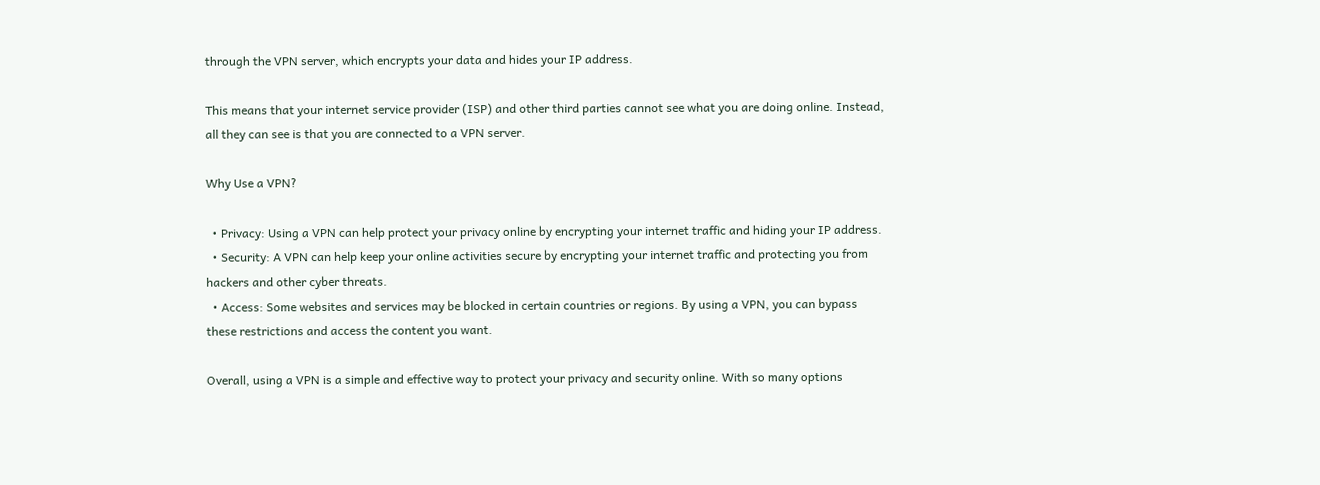through the VPN server, which encrypts your data and hides your IP address.

This means that your internet service provider (ISP) and other third parties cannot see what you are doing online. Instead, all they can see is that you are connected to a VPN server.

Why Use a VPN?

  • Privacy: Using a VPN can help protect your privacy online by encrypting your internet traffic and hiding your IP address.
  • Security: A VPN can help keep your online activities secure by encrypting your internet traffic and protecting you from hackers and other cyber threats.
  • Access: Some websites and services may be blocked in certain countries or regions. By using a VPN, you can bypass these restrictions and access the content you want.

Overall, using a VPN is a simple and effective way to protect your privacy and security online. With so many options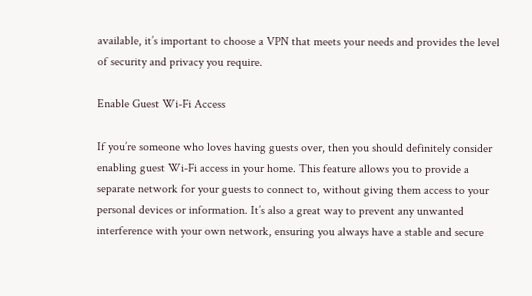available, it’s important to choose a VPN that meets your needs and provides the level of security and privacy you require.

Enable Guest Wi-Fi Access

If you’re someone who loves having guests over, then you should definitely consider enabling guest Wi-Fi access in your home. This feature allows you to provide a separate network for your guests to connect to, without giving them access to your personal devices or information. It’s also a great way to prevent any unwanted interference with your own network, ensuring you always have a stable and secure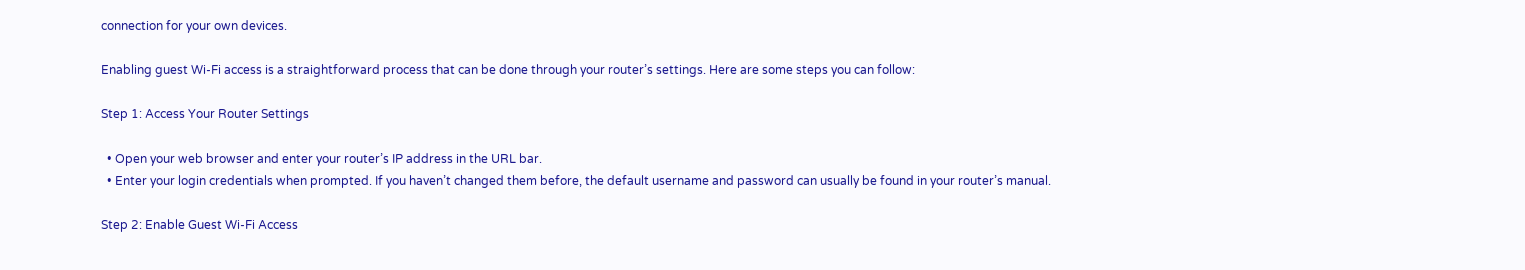connection for your own devices.

Enabling guest Wi-Fi access is a straightforward process that can be done through your router’s settings. Here are some steps you can follow:

Step 1: Access Your Router Settings

  • Open your web browser and enter your router’s IP address in the URL bar.
  • Enter your login credentials when prompted. If you haven’t changed them before, the default username and password can usually be found in your router’s manual.

Step 2: Enable Guest Wi-Fi Access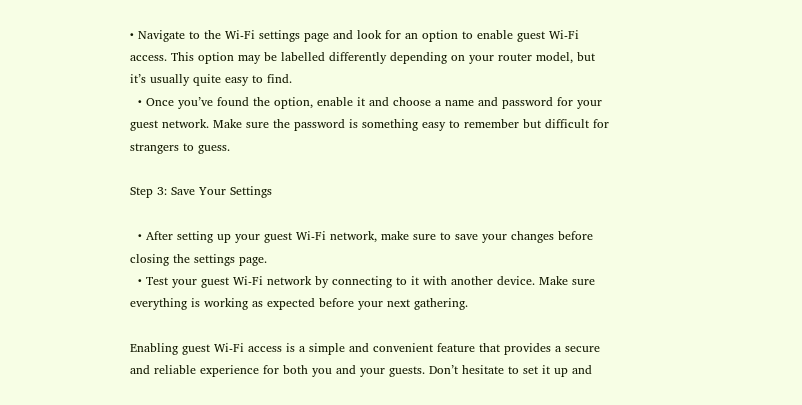• Navigate to the Wi-Fi settings page and look for an option to enable guest Wi-Fi access. This option may be labelled differently depending on your router model, but it’s usually quite easy to find.
  • Once you’ve found the option, enable it and choose a name and password for your guest network. Make sure the password is something easy to remember but difficult for strangers to guess.

Step 3: Save Your Settings

  • After setting up your guest Wi-Fi network, make sure to save your changes before closing the settings page.
  • Test your guest Wi-Fi network by connecting to it with another device. Make sure everything is working as expected before your next gathering.

Enabling guest Wi-Fi access is a simple and convenient feature that provides a secure and reliable experience for both you and your guests. Don’t hesitate to set it up and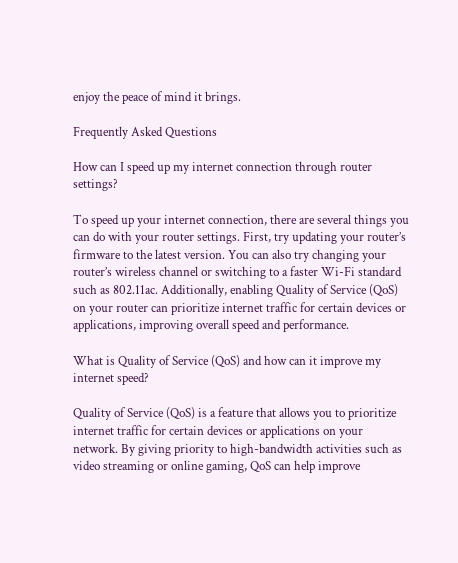enjoy the peace of mind it brings.

Frequently Asked Questions

How can I speed up my internet connection through router settings?

To speed up your internet connection, there are several things you can do with your router settings. First, try updating your router’s firmware to the latest version. You can also try changing your router’s wireless channel or switching to a faster Wi-Fi standard such as 802.11ac. Additionally, enabling Quality of Service (QoS) on your router can prioritize internet traffic for certain devices or applications, improving overall speed and performance.

What is Quality of Service (QoS) and how can it improve my internet speed?

Quality of Service (QoS) is a feature that allows you to prioritize internet traffic for certain devices or applications on your network. By giving priority to high-bandwidth activities such as video streaming or online gaming, QoS can help improve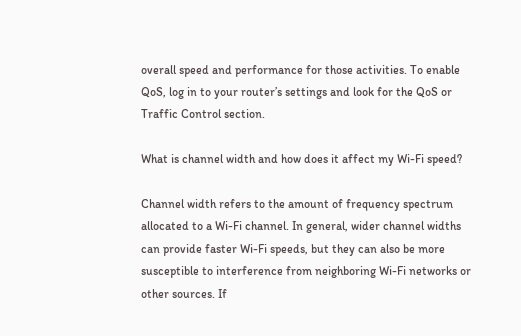overall speed and performance for those activities. To enable QoS, log in to your router’s settings and look for the QoS or Traffic Control section.

What is channel width and how does it affect my Wi-Fi speed?

Channel width refers to the amount of frequency spectrum allocated to a Wi-Fi channel. In general, wider channel widths can provide faster Wi-Fi speeds, but they can also be more susceptible to interference from neighboring Wi-Fi networks or other sources. If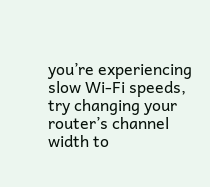you’re experiencing slow Wi-Fi speeds, try changing your router’s channel width to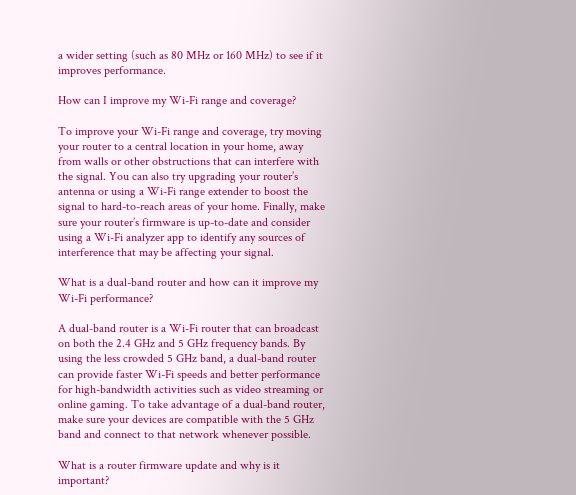a wider setting (such as 80 MHz or 160 MHz) to see if it improves performance.

How can I improve my Wi-Fi range and coverage?

To improve your Wi-Fi range and coverage, try moving your router to a central location in your home, away from walls or other obstructions that can interfere with the signal. You can also try upgrading your router’s antenna or using a Wi-Fi range extender to boost the signal to hard-to-reach areas of your home. Finally, make sure your router’s firmware is up-to-date and consider using a Wi-Fi analyzer app to identify any sources of interference that may be affecting your signal.

What is a dual-band router and how can it improve my Wi-Fi performance?

A dual-band router is a Wi-Fi router that can broadcast on both the 2.4 GHz and 5 GHz frequency bands. By using the less crowded 5 GHz band, a dual-band router can provide faster Wi-Fi speeds and better performance for high-bandwidth activities such as video streaming or online gaming. To take advantage of a dual-band router, make sure your devices are compatible with the 5 GHz band and connect to that network whenever possible.

What is a router firmware update and why is it important?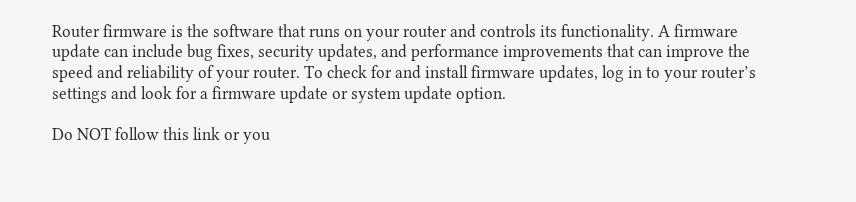Router firmware is the software that runs on your router and controls its functionality. A firmware update can include bug fixes, security updates, and performance improvements that can improve the speed and reliability of your router. To check for and install firmware updates, log in to your router’s settings and look for a firmware update or system update option.

Do NOT follow this link or you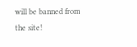will be banned from the site!